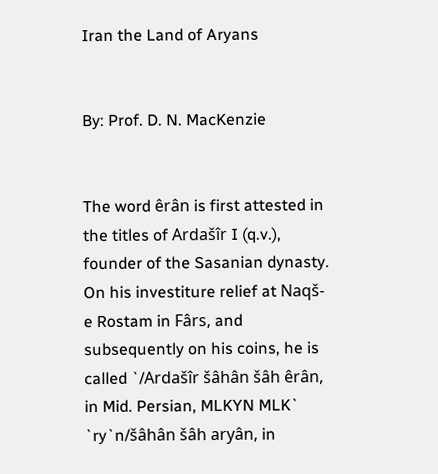Iran the Land of Aryans


By: Prof. D. N. MacKenzie


The word êrân is first attested in the titles of Ardašîr I (q.v.), founder of the Sasanian dynasty. On his investiture relief at Naqš-e Rostam in Fârs, and subsequently on his coins, he is called `/Ardašîr šâhân šâh êrân, in Mid. Persian, MLKYN MLK` `ry`n/šâhân šâh aryân, in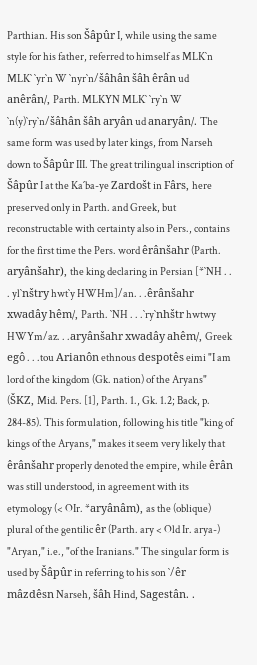Parthian. His son Šâpûr I, while using the same style for his father, referred to himself as MLK`n MLK` `yr`n W `nyr`n/šâhân šâh êrân ud anêrân/, Parth. MLKYN MLK` `ry`n W `n(y)`ry`n/šâhân šâh aryân ud anaryân/. The same form was used by later kings, from Narseh down to Šâpûr III. The great trilingual inscription of Šâpûr I at the Ka´ba-ye Zardošt in Fârs, here preserved only in Parth. and Greek, but reconstructable with certainty also in Pers., contains for the first time the Pers. word êrânšahr (Parth. aryânšahr), the king declaring in Persian [*`NH . . . yl`nštry hwt`y HWHm]/an. . .êrânšahr xwadây hêm/, Parth. `NH . . .`ry`nhštr hwtwy HWYm/az. . .aryânšahr xwadây ahêm/, Greek egô . . .tou Arianôn ethnous despotês eimi "I am lord of the kingdom (Gk. nation) of the Aryans" (ŠKZ, Mid. Pers. [1], Parth. 1., Gk. 1.2; Back, p. 284-85). This formulation, following his title "king of kings of the Aryans," makes it seem very likely that êrânšahr properly denoted the empire, while êrân was still understood, in agreement with its etymology (< OIr. *aryânâm), as the (oblique) plural of the gentilic êr (Parth. ary < Old Ir. arya-) "Aryan," i.e., "of the Iranians." The singular form is used by Šâpûr in referring to his son `/êr mâzdêsn Narseh, šâh Hind, Sagestân. .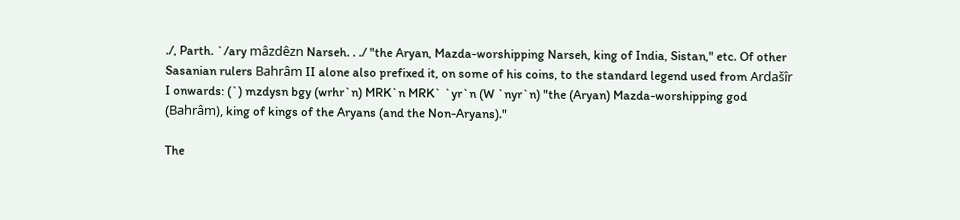./, Parth. `/ary mâzdêzn Narseh. . ./ "the Aryan, Mazda-worshipping Narseh, king of India, Sistan," etc. Of other Sasanian rulers Bahrâm II alone also prefixed it, on some of his coins, to the standard legend used from Ardašîr I onwards: (`) mzdysn bgy (wrhr`n) MRK`n MRK` `yr`n (W `nyr`n) "the (Aryan) Mazda-worshipping god (Bahrâm), king of kings of the Aryans (and the Non-Aryans)."

The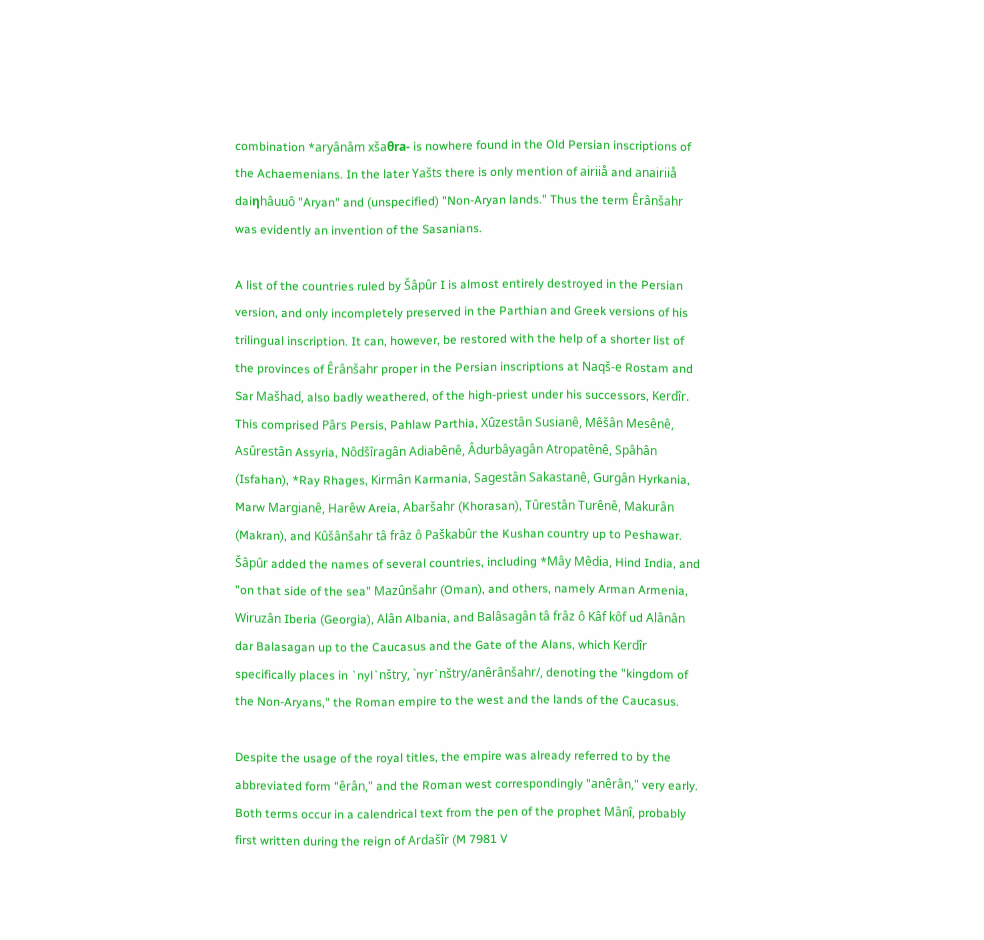combination *aryânâm xšaθra- is nowhere found in the Old Persian inscriptions of the Achaemenians. In the later Yašts there is only mention of airiiå and anairiiå daiηhâuuô "Aryan" and (unspecified) "Non-Aryan lands." Thus the term Êrânšahr was evidently an invention of the Sasanians.

A list of the countries ruled by Šâpûr I is almost entirely destroyed in the Persian version, and only incompletely preserved in the Parthian and Greek versions of his trilingual inscription. It can, however, be restored with the help of a shorter list of the provinces of Êrânšahr proper in the Persian inscriptions at Naqš-e Rostam and Sar Mašhad, also badly weathered, of the high-priest under his successors, Kerdîr. This comprised Pârs Persis, Pahlaw Parthia, Xûzestân Susianê, Mêšân Mesênê, Asûrestân Assyria, Nôdšîragân Adiabênê, Âdurbâyagân Atropatênê, Spâhân (Isfahan), *Ray Rhages, Kirmân Karmania, Sagestân Sakastanê, Gurgân Hyrkania, Marw Margianê, Harêw Areia, Abaršahr (Khorasan), Tûrestân Turênê, Makurân (Makran), and Kûšânšahr tâ frâz ô Paškabûr the Kushan country up to Peshawar. Šâpûr added the names of several countries, including *Mây Mêdia, Hind India, and "on that side of the sea" Mazûnšahr (Oman), and others, namely Arman Armenia, Wiruzân Iberia (Georgia), Alân Albania, and Balâsagân tâ frâz ô Kâf kôf ud Alânân dar Balasagan up to the Caucasus and the Gate of the Alans, which Kerdîr specifically places in `nyl`nštry, `nyr`nštry/anêrânšahr/, denoting the "kingdom of the Non-Aryans," the Roman empire to the west and the lands of the Caucasus.

Despite the usage of the royal titles, the empire was already referred to by the abbreviated form "êrân," and the Roman west correspondingly "anêrân," very early. Both terms occur in a calendrical text from the pen of the prophet Mânî, probably first written during the reign of Ardašîr (M 7981 V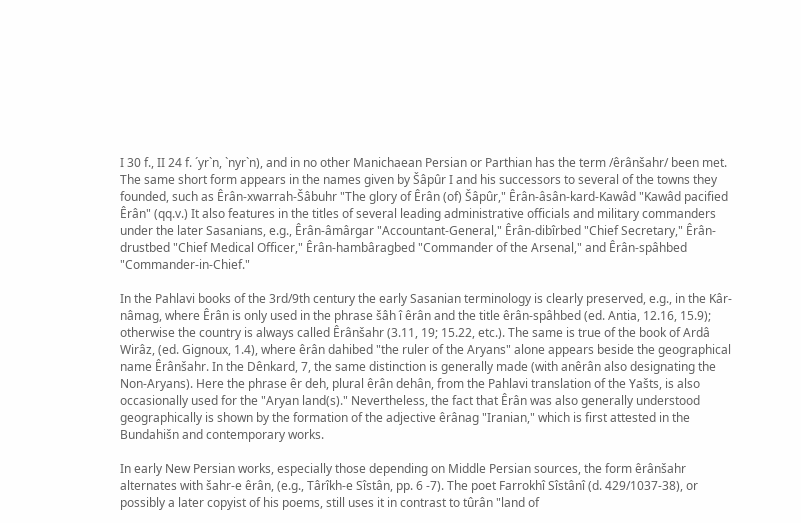I 30 f., II 24 f. ´yr`n, `nyr`n), and in no other Manichaean Persian or Parthian has the term /êrânšahr/ been met. The same short form appears in the names given by Šâpûr I and his successors to several of the towns they founded, such as Êrân-xwarrah-Šâbuhr "The glory of Êrân (of) Šâpûr," Êrân-âsân-kard-Kawâd "Kawâd pacified Êrân" (qq.v.) It also features in the titles of several leading administrative officials and military commanders under the later Sasanians, e.g., Êrân-âmârgar "Accountant-General," Êrân-dibîrbed "Chief Secretary," Êrân-drustbed "Chief Medical Officer," Êrân-hambâragbed "Commander of the Arsenal," and Êrân-spâhbed "Commander-in-Chief."

In the Pahlavi books of the 3rd/9th century the early Sasanian terminology is clearly preserved, e.g., in the Kâr-nâmag, where Êrân is only used in the phrase šâh î êrân and the title êrân-spâhbed (ed. Antia, 12.16, 15.9); otherwise the country is always called Êrânšahr (3.11, 19; 15.22, etc.). The same is true of the book of Ardâ Wirâz, (ed. Gignoux, 1.4), where êrân dahibed "the ruler of the Aryans" alone appears beside the geographical name Êrânšahr. In the Dênkard, 7, the same distinction is generally made (with anêrân also designating the Non-Aryans). Here the phrase êr deh, plural êrân dehân, from the Pahlavi translation of the Yašts, is also occasionally used for the "Aryan land(s)." Nevertheless, the fact that Êrân was also generally understood geographically is shown by the formation of the adjective êrânag "Iranian," which is first attested in the Bundahišn and contemporary works.

In early New Persian works, especially those depending on Middle Persian sources, the form êrânšahr alternates with šahr-e êrân, (e.g., Târîkh-e Sîstân, pp. 6 -7). The poet Farrokhî Sîstânî (d. 429/1037-38), or possibly a later copyist of his poems, still uses it in contrast to tûrân "land of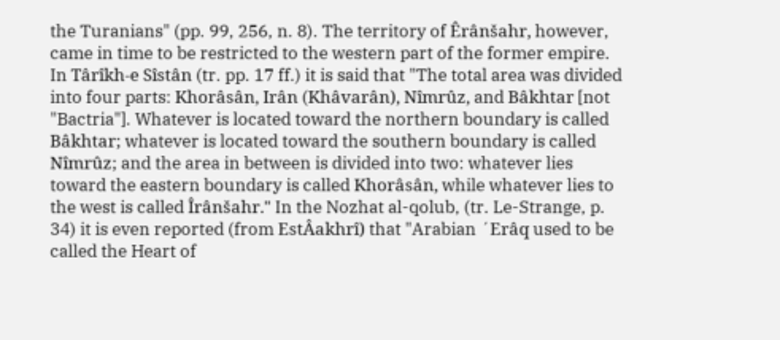the Turanians" (pp. 99, 256, n. 8). The territory of Êrânšahr, however, came in time to be restricted to the western part of the former empire. In Târîkh-e Sîstân (tr. pp. 17 ff.) it is said that "The total area was divided into four parts: Khorâsân, Irân (Khâvarân), Nîmrûz, and Bâkhtar [not "Bactria"]. Whatever is located toward the northern boundary is called Bâkhtar; whatever is located toward the southern boundary is called Nîmrûz; and the area in between is divided into two: whatever lies toward the eastern boundary is called Khorâsân, while whatever lies to the west is called Îrânšahr." In the Nozhat al-qolub, (tr. Le-Strange, p. 34) it is even reported (from EstÂakhrî) that "Arabian ´Erâq used to be called the Heart of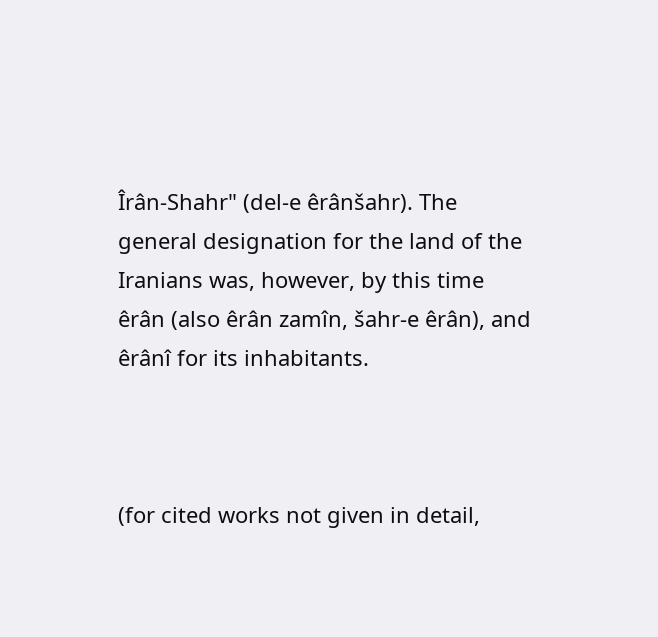Îrân-Shahr" (del-e êrânšahr). The general designation for the land of the Iranians was, however, by this time êrân (also êrân zamîn, šahr-e êrân), and êrânî for its inhabitants.



(for cited works not given in detail,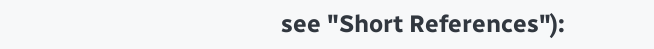see "Short References"):